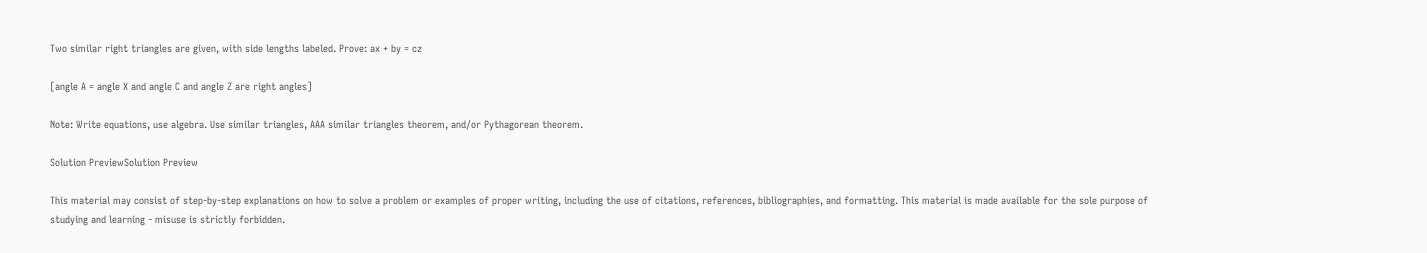Two similar right triangles are given, with side lengths labeled. Prove: ax + by = cz

[angle A = angle X and angle C and angle Z are right angles]

Note: Write equations, use algebra. Use similar triangles, AAA similar triangles theorem, and/or Pythagorean theorem.

Solution PreviewSolution Preview

This material may consist of step-by-step explanations on how to solve a problem or examples of proper writing, including the use of citations, references, bibliographies, and formatting. This material is made available for the sole purpose of studying and learning - misuse is strictly forbidden.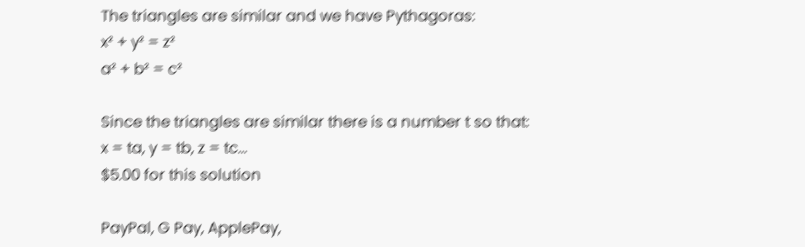The triangles are similar and we have Pythagoras:
x² + y² = z²
a² + b² = c²

Since the triangles are similar there is a number t so that:
x = ta, y = tb, z = tc...
$5.00 for this solution

PayPal, G Pay, ApplePay,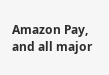Amazon Pay, and all major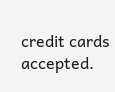credit cards accepted.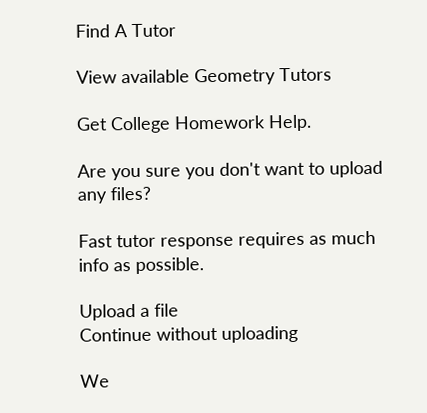Find A Tutor

View available Geometry Tutors

Get College Homework Help.

Are you sure you don't want to upload any files?

Fast tutor response requires as much info as possible.

Upload a file
Continue without uploading

We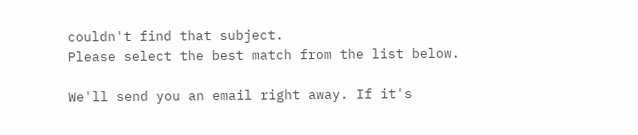couldn't find that subject.
Please select the best match from the list below.

We'll send you an email right away. If it's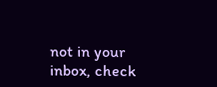not in your inbox, check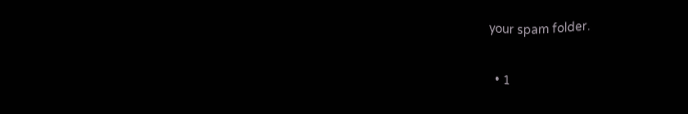your spam folder.

  • 1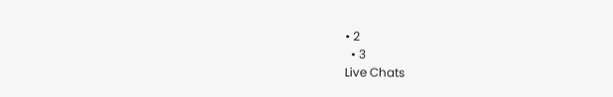• 2
  • 3
Live Chats